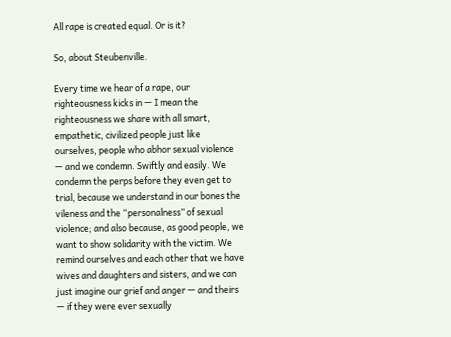All rape is created equal. Or is it?

So, about Steubenville.

Every time we hear of a rape, our righteousness kicks in — I mean the righteousness we share with all smart, empathetic, civilized people just like ourselves, people who abhor sexual violence — and we condemn. Swiftly and easily. We condemn the perps before they even get to trial, because we understand in our bones the vileness and the “personalness” of sexual violence; and also because, as good people, we want to show solidarity with the victim. We remind ourselves and each other that we have wives and daughters and sisters, and we can just imagine our grief and anger — and theirs — if they were ever sexually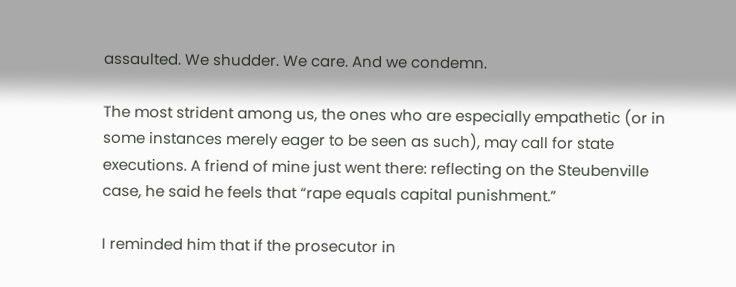assaulted. We shudder. We care. And we condemn.

The most strident among us, the ones who are especially empathetic (or in some instances merely eager to be seen as such), may call for state executions. A friend of mine just went there: reflecting on the Steubenville case, he said he feels that “rape equals capital punishment.”

I reminded him that if the prosecutor in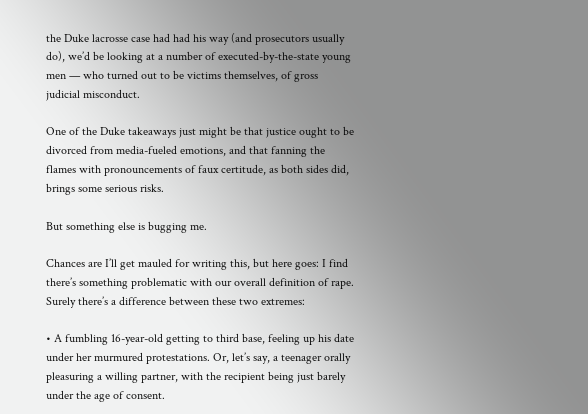the Duke lacrosse case had had his way (and prosecutors usually do), we’d be looking at a number of executed-by-the-state young men — who turned out to be victims themselves, of gross judicial misconduct.

One of the Duke takeaways just might be that justice ought to be divorced from media-fueled emotions, and that fanning the flames with pronouncements of faux certitude, as both sides did, brings some serious risks.

But something else is bugging me.

Chances are I’ll get mauled for writing this, but here goes: I find there’s something problematic with our overall definition of rape. Surely there’s a difference between these two extremes:

• A fumbling 16-year-old getting to third base, feeling up his date under her murmured protestations. Or, let’s say, a teenager orally pleasuring a willing partner, with the recipient being just barely under the age of consent.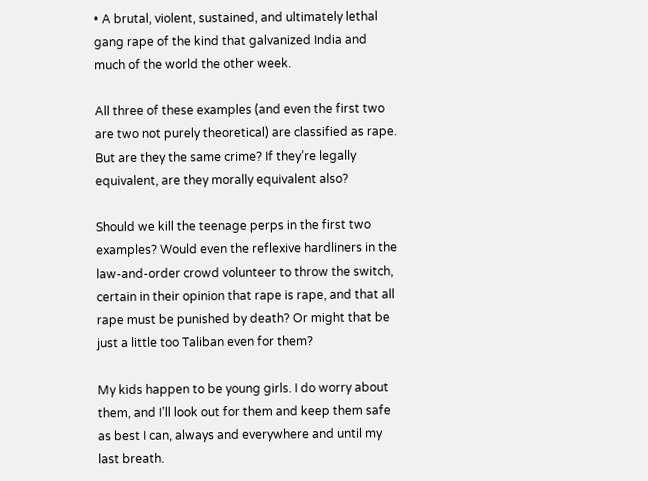• A brutal, violent, sustained, and ultimately lethal gang rape of the kind that galvanized India and much of the world the other week.

All three of these examples (and even the first two are two not purely theoretical) are classified as rape. But are they the same crime? If they’re legally equivalent, are they morally equivalent also?

Should we kill the teenage perps in the first two examples? Would even the reflexive hardliners in the law-and-order crowd volunteer to throw the switch, certain in their opinion that rape is rape, and that all rape must be punished by death? Or might that be just a little too Taliban even for them?

My kids happen to be young girls. I do worry about them, and I’ll look out for them and keep them safe as best I can, always and everywhere and until my last breath.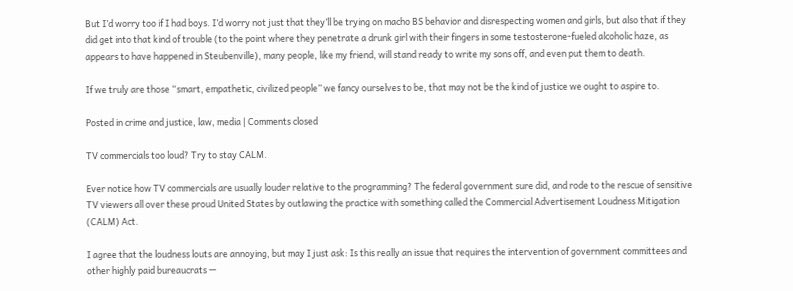But I’d worry too if I had boys. I’d worry not just that they’ll be trying on macho BS behavior and disrespecting women and girls, but also that if they did get into that kind of trouble (to the point where they penetrate a drunk girl with their fingers in some testosterone-fueled alcoholic haze, as appears to have happened in Steubenville), many people, like my friend, will stand ready to write my sons off, and even put them to death.

If we truly are those “smart, empathetic, civilized people” we fancy ourselves to be, that may not be the kind of justice we ought to aspire to.

Posted in crime and justice, law, media | Comments closed

TV commercials too loud? Try to stay CALM.

Ever notice how TV commercials are usually louder relative to the programming? The federal government sure did, and rode to the rescue of sensitive TV viewers all over these proud United States by outlawing the practice with something called the Commercial Advertisement Loudness Mitigation (CALM) Act.

I agree that the loudness louts are annoying, but may I just ask: Is this really an issue that requires the intervention of government committees and other highly paid bureaucrats —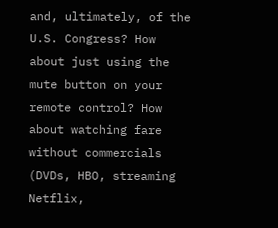and, ultimately, of the U.S. Congress? How about just using the mute button on your remote control? How about watching fare without commercials (DVDs, HBO, streaming Netflix,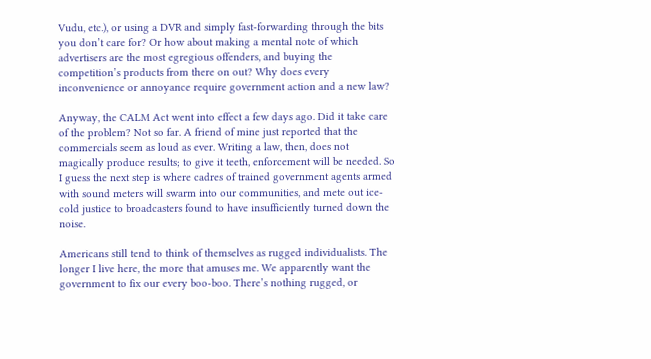Vudu, etc.), or using a DVR and simply fast-forwarding through the bits you don’t care for? Or how about making a mental note of which advertisers are the most egregious offenders, and buying the competition’s products from there on out? Why does every inconvenience or annoyance require government action and a new law?

Anyway, the CALM Act went into effect a few days ago. Did it take care of the problem? Not so far. A friend of mine just reported that the commercials seem as loud as ever. Writing a law, then, does not magically produce results; to give it teeth, enforcement will be needed. So I guess the next step is where cadres of trained government agents armed with sound meters will swarm into our communities, and mete out ice-cold justice to broadcasters found to have insufficiently turned down the noise.

Americans still tend to think of themselves as rugged individualists. The longer I live here, the more that amuses me. We apparently want the government to fix our every boo-boo. There’s nothing rugged, or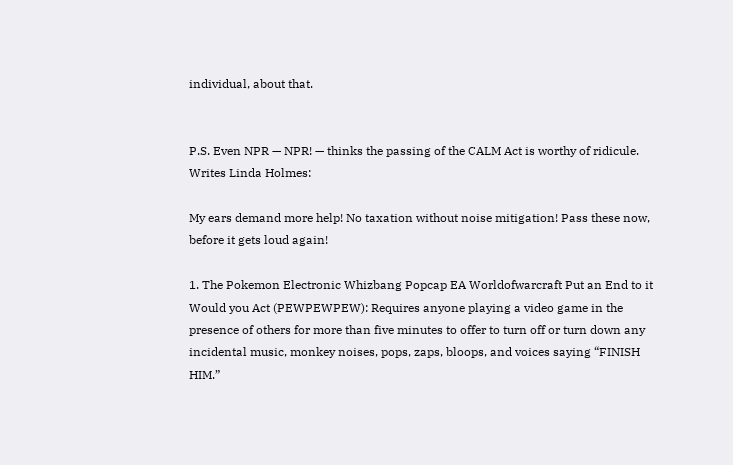individual, about that.


P.S. Even NPR — NPR! — thinks the passing of the CALM Act is worthy of ridicule. Writes Linda Holmes:

My ears demand more help! No taxation without noise mitigation! Pass these now, before it gets loud again!

1. The Pokemon Electronic Whizbang Popcap EA Worldofwarcraft Put an End to it Would you Act (PEWPEWPEW): Requires anyone playing a video game in the presence of others for more than five minutes to offer to turn off or turn down any incidental music, monkey noises, pops, zaps, bloops, and voices saying “FINISH HIM.”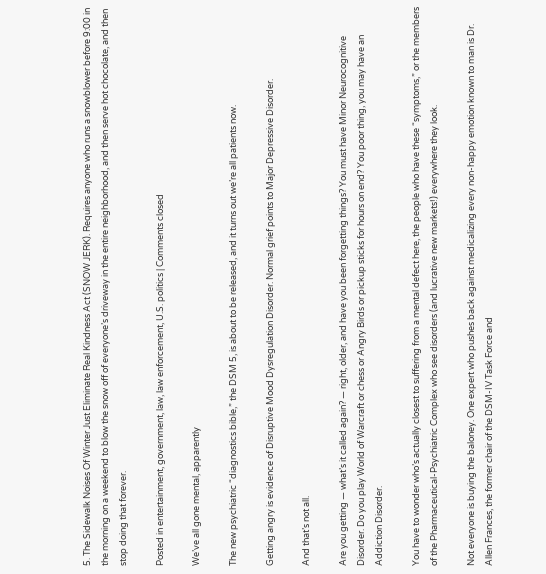5. The Sidewalk Noises Of Winter Just Eliminate Real Kindness Act (SNOW JERK). Requires anyone who runs a snowblower before 9:00 in the morning on a weekend to blow the snow off of everyone’s driveway in the entire neighborhood, and then serve hot chocolate, and then stop doing that forever.

Posted in entertainment, government, law, law enforcement, U.S. politics | Comments closed

We’ve all gone mental, apparently

The new psychiatric “diagnostics bible,” the DSM 5, is about to be released, and it turns out we’re all patients now.

Getting angry is evidence of Disruptive Mood Dysregulation Disorder. Normal grief points to Major Depressive Disorder.

And that’s not all.

Are you getting — what’s it called again? — right, older, and have you been forgetting things? You must have Minor Neurocognitive Disorder. Do you play World of Warcraft or chess or Angry Birds or pickup sticks for hours on end? You poor thing, you may have an Addiction Disorder.

You have to wonder who’s actually closest to suffering from a mental defect here, the people who have these “symptoms,” or the members of the Pharmaceutical-Psychiatric Complex who see disorders (and lucrative new markets!) everywhere they look.

Not everyone is buying the baloney. One expert who pushes back against medicalizing every non-happy emotion known to man is Dr. Allen Frances, the former chair of the DSM-IV Task Force and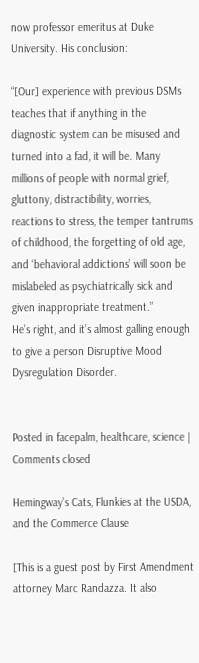now professor emeritus at Duke University. His conclusion:

“[Our] experience with previous DSMs teaches that if anything in the diagnostic system can be misused and turned into a fad, it will be. Many millions of people with normal grief, gluttony, distractibility, worries, reactions to stress, the temper tantrums of childhood, the forgetting of old age, and ‘behavioral addictions’ will soon be mislabeled as psychiatrically sick and given inappropriate treatment.”
He’s right, and it’s almost galling enough to give a person Disruptive Mood Dysregulation Disorder.


Posted in facepalm, healthcare, science | Comments closed

Hemingway’s Cats, Flunkies at the USDA, and the Commerce Clause

[This is a guest post by First Amendment attorney Marc Randazza. It also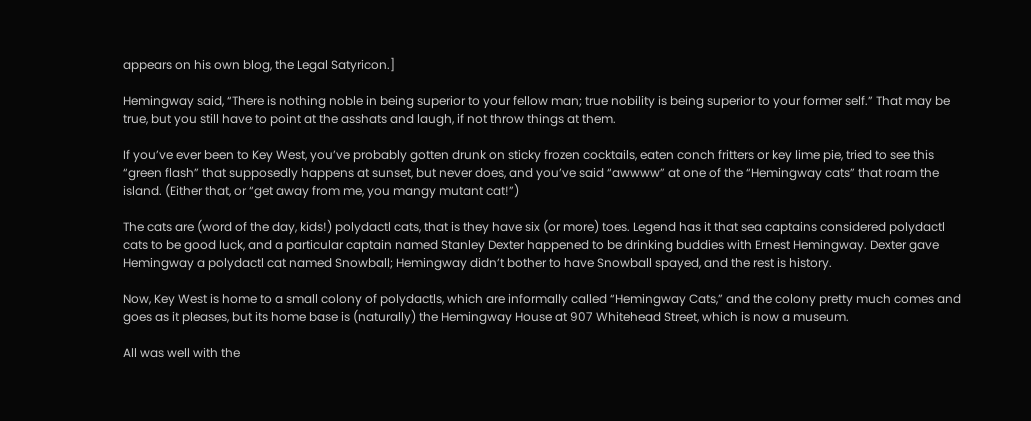appears on his own blog, the Legal Satyricon.]

Hemingway said, “There is nothing noble in being superior to your fellow man; true nobility is being superior to your former self.” That may be true, but you still have to point at the asshats and laugh, if not throw things at them.

If you’ve ever been to Key West, you’ve probably gotten drunk on sticky frozen cocktails, eaten conch fritters or key lime pie, tried to see this “green flash” that supposedly happens at sunset, but never does, and you’ve said “awwww” at one of the “Hemingway cats” that roam the island. (Either that, or “get away from me, you mangy mutant cat!”)

The cats are (word of the day, kids!) polydactl cats, that is they have six (or more) toes. Legend has it that sea captains considered polydactl cats to be good luck, and a particular captain named Stanley Dexter happened to be drinking buddies with Ernest Hemingway. Dexter gave Hemingway a polydactl cat named Snowball; Hemingway didn’t bother to have Snowball spayed, and the rest is history.

Now, Key West is home to a small colony of polydactls, which are informally called “Hemingway Cats,” and the colony pretty much comes and goes as it pleases, but its home base is (naturally) the Hemingway House at 907 Whitehead Street, which is now a museum.

All was well with the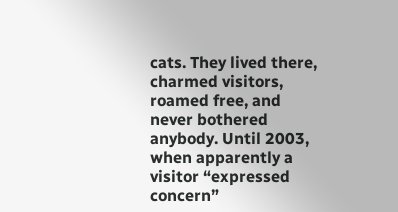cats. They lived there, charmed visitors, roamed free, and never bothered anybody. Until 2003, when apparently a visitor “expressed concern”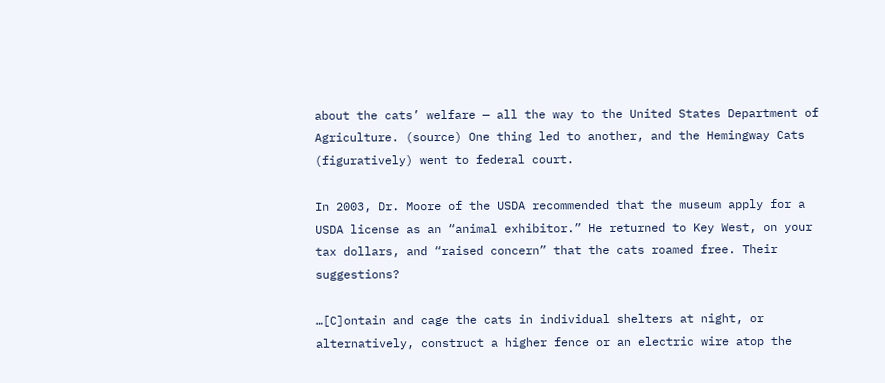about the cats’ welfare — all the way to the United States Department of Agriculture. (source) One thing led to another, and the Hemingway Cats (figuratively) went to federal court.

In 2003, Dr. Moore of the USDA recommended that the museum apply for a USDA license as an “animal exhibitor.” He returned to Key West, on your tax dollars, and “raised concern” that the cats roamed free. Their suggestions?

…[C]ontain and cage the cats in individual shelters at night, or alternatively, construct a higher fence or an electric wire atop the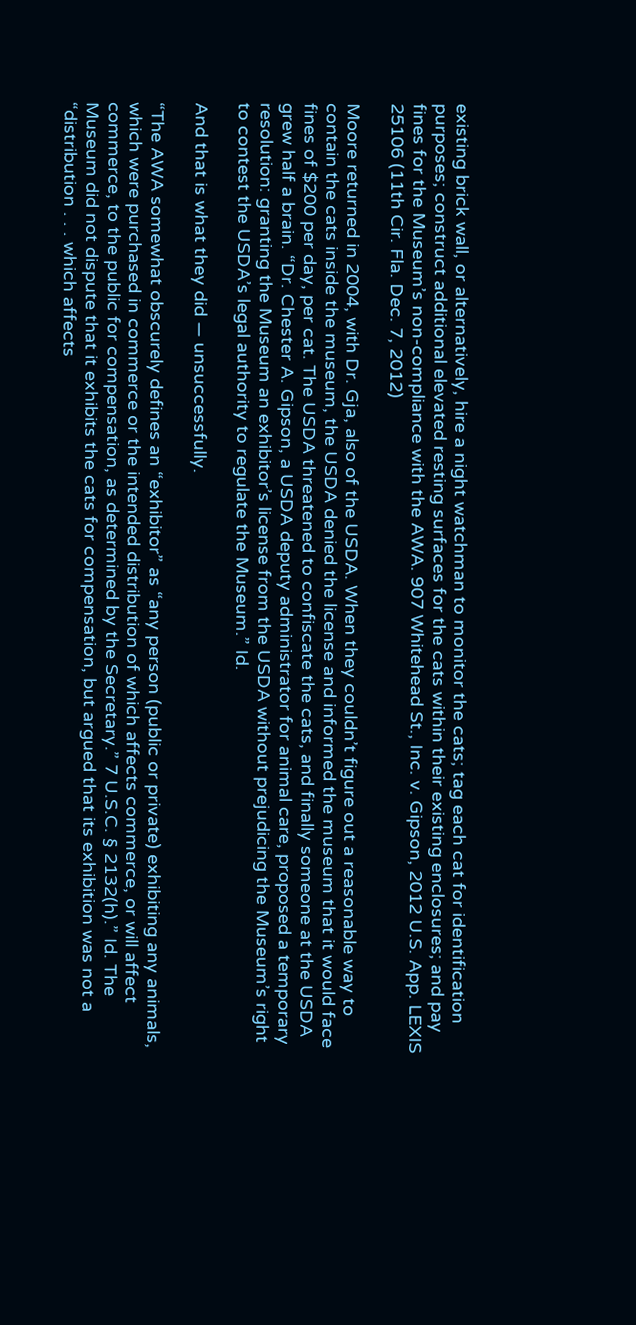existing brick wall, or alternatively, hire a night watchman to monitor the cats; tag each cat for identification purposes; construct additional elevated resting surfaces for the cats within their existing enclosures; and pay fines for the Museum’s non-compliance with the AWA. 907 Whitehead St., Inc. v. Gipson, 2012 U.S. App. LEXIS 25106 (11th Cir. Fla. Dec. 7, 2012)

Moore returned in 2004, with Dr. Gja, also of the USDA. When they couldn’t figure out a reasonable way to contain the cats inside the museum, the USDA denied the license and informed the museum that it would face fines of $200 per day, per cat. The USDA threatened to confiscate the cats, and finally someone at the USDA grew half a brain. “Dr. Chester A. Gipson, a USDA deputy administrator for animal care, proposed a temporary resolution: granting the Museum an exhibitor’s license from the USDA without prejudicing the Museum’s right to contest the USDA’s legal authority to regulate the Museum.” Id.

And that is what they did — unsuccessfully.

“The AWA somewhat obscurely defines an “exhibitor” as “any person (public or private) exhibiting any animals, which were purchased in commerce or the intended distribution of which affects commerce, or will affect commerce, to the public for compensation, as determined by the Secretary.” 7 U.S.C. § 2132(h).” Id. The Museum did not dispute that it exhibits the cats for compensation, but argued that its exhibition was not a “distribution . . . which affects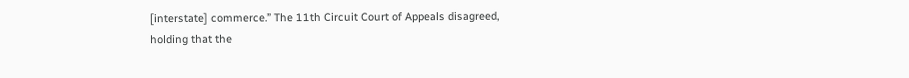[interstate] commerce.” The 11th Circuit Court of Appeals disagreed, holding that the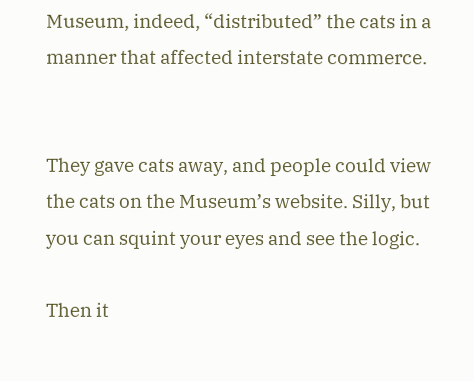Museum, indeed, “distributed” the cats in a manner that affected interstate commerce.


They gave cats away, and people could view the cats on the Museum’s website. Silly, but you can squint your eyes and see the logic.

Then it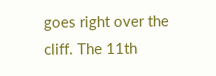goes right over the cliff. The 11th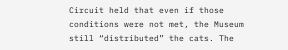Circuit held that even if those conditions were not met, the Museum still “distributed” the cats. The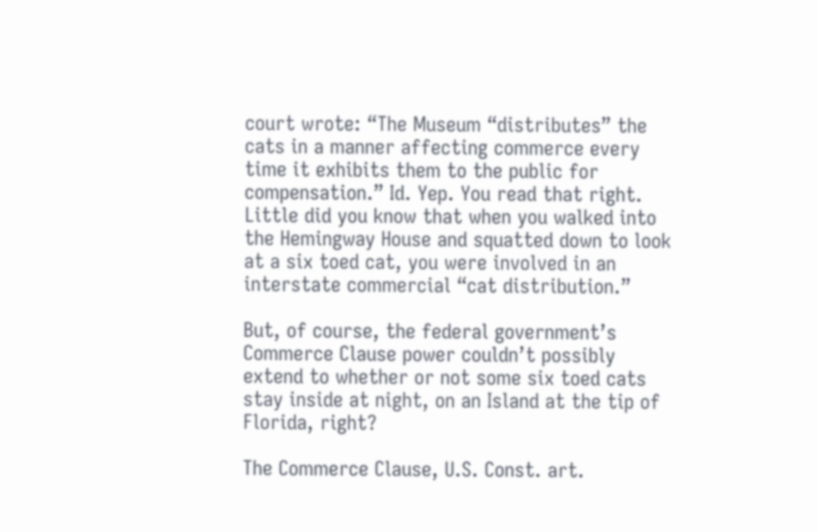court wrote: “The Museum “distributes” the cats in a manner affecting commerce every time it exhibits them to the public for compensation.” Id. Yep. You read that right. Little did you know that when you walked into the Hemingway House and squatted down to look at a six toed cat, you were involved in an interstate commercial “cat distribution.”

But, of course, the federal government’s Commerce Clause power couldn’t possibly extend to whether or not some six toed cats stay inside at night, on an Island at the tip of Florida, right?

The Commerce Clause, U.S. Const. art.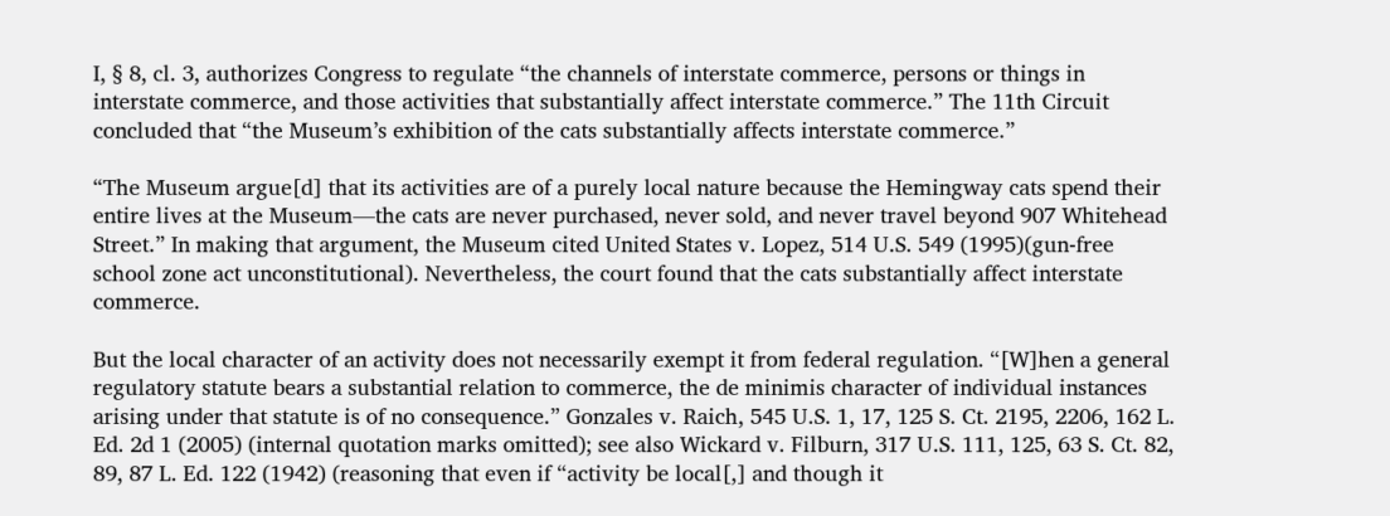I, § 8, cl. 3, authorizes Congress to regulate “the channels of interstate commerce, persons or things in interstate commerce, and those activities that substantially affect interstate commerce.” The 11th Circuit concluded that “the Museum’s exhibition of the cats substantially affects interstate commerce.”

“The Museum argue[d] that its activities are of a purely local nature because the Hemingway cats spend their entire lives at the Museum—the cats are never purchased, never sold, and never travel beyond 907 Whitehead Street.” In making that argument, the Museum cited United States v. Lopez, 514 U.S. 549 (1995)(gun-free school zone act unconstitutional). Nevertheless, the court found that the cats substantially affect interstate commerce.

But the local character of an activity does not necessarily exempt it from federal regulation. “[W]hen a general regulatory statute bears a substantial relation to commerce, the de minimis character of individual instances arising under that statute is of no consequence.” Gonzales v. Raich, 545 U.S. 1, 17, 125 S. Ct. 2195, 2206, 162 L. Ed. 2d 1 (2005) (internal quotation marks omitted); see also Wickard v. Filburn, 317 U.S. 111, 125, 63 S. Ct. 82, 89, 87 L. Ed. 122 (1942) (reasoning that even if “activity be local[,] and though it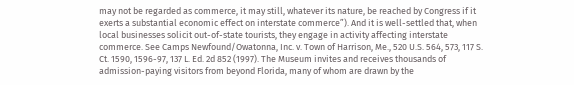may not be regarded as commerce, it may still, whatever its nature, be reached by Congress if it exerts a substantial economic effect on interstate commerce”). And it is well-settled that, when local businesses solicit out-of-state tourists, they engage in activity affecting interstate commerce. See Camps Newfound/Owatonna, Inc. v. Town of Harrison, Me., 520 U.S. 564, 573, 117 S. Ct. 1590, 1596-97, 137 L. Ed. 2d 852 (1997). The Museum invites and receives thousands of admission-paying visitors from beyond Florida, many of whom are drawn by the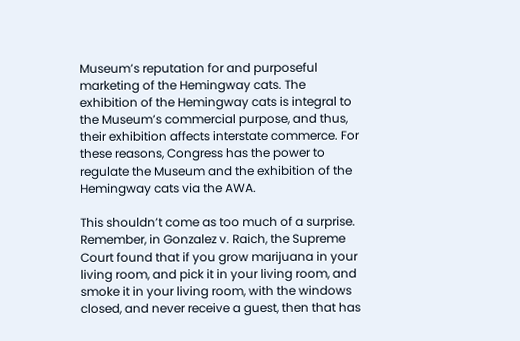Museum’s reputation for and purposeful marketing of the Hemingway cats. The exhibition of the Hemingway cats is integral to the Museum’s commercial purpose, and thus, their exhibition affects interstate commerce. For these reasons, Congress has the power to regulate the Museum and the exhibition of the Hemingway cats via the AWA.

This shouldn’t come as too much of a surprise. Remember, in Gonzalez v. Raich, the Supreme Court found that if you grow marijuana in your living room, and pick it in your living room, and smoke it in your living room, with the windows closed, and never receive a guest, then that has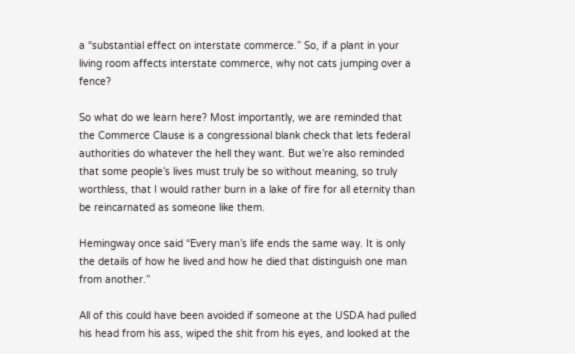a “substantial effect on interstate commerce.” So, if a plant in your living room affects interstate commerce, why not cats jumping over a fence?

So what do we learn here? Most importantly, we are reminded that the Commerce Clause is a congressional blank check that lets federal authorities do whatever the hell they want. But we’re also reminded that some people’s lives must truly be so without meaning, so truly worthless, that I would rather burn in a lake of fire for all eternity than be reincarnated as someone like them.

Hemingway once said “Every man’s life ends the same way. It is only the details of how he lived and how he died that distinguish one man from another.”

All of this could have been avoided if someone at the USDA had pulled his head from his ass, wiped the shit from his eyes, and looked at the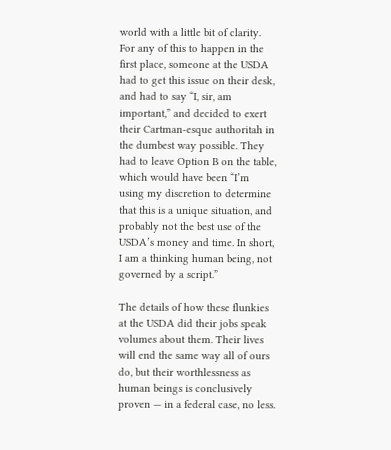world with a little bit of clarity. For any of this to happen in the first place, someone at the USDA had to get this issue on their desk, and had to say “I, sir, am important,” and decided to exert their Cartman-esque authoritah in the dumbest way possible. They had to leave Option B on the table, which would have been “I’m using my discretion to determine that this is a unique situation, and probably not the best use of the USDA’s money and time. In short, I am a thinking human being, not governed by a script.”

The details of how these flunkies at the USDA did their jobs speak volumes about them. Their lives will end the same way all of ours do, but their worthlessness as human beings is conclusively proven — in a federal case, no less.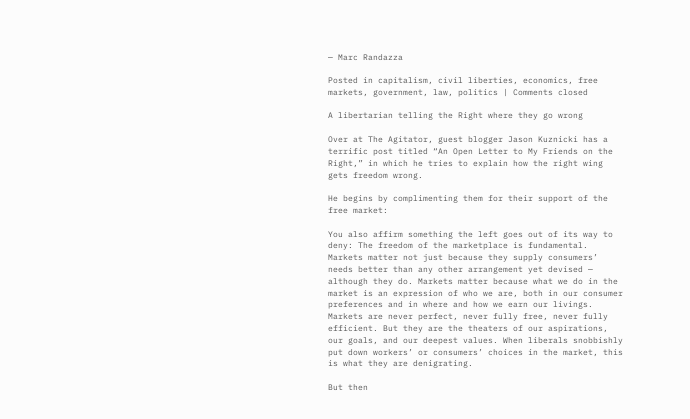— Marc Randazza

Posted in capitalism, civil liberties, economics, free markets, government, law, politics | Comments closed

A libertarian telling the Right where they go wrong

Over at The Agitator, guest blogger Jason Kuznicki has a terrific post titled “An Open Letter to My Friends on the Right,” in which he tries to explain how the right wing gets freedom wrong.

He begins by complimenting them for their support of the free market:

You also affirm something the left goes out of its way to deny: The freedom of the marketplace is fundamental. Markets matter not just because they supply consumers’ needs better than any other arrangement yet devised — although they do. Markets matter because what we do in the market is an expression of who we are, both in our consumer preferences and in where and how we earn our livings. Markets are never perfect, never fully free, never fully efficient. But they are the theaters of our aspirations, our goals, and our deepest values. When liberals snobbishly put down workers’ or consumers’ choices in the market, this is what they are denigrating.

But then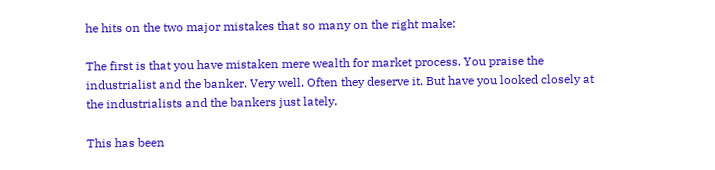he hits on the two major mistakes that so many on the right make:

The first is that you have mistaken mere wealth for market process. You praise the industrialist and the banker. Very well. Often they deserve it. But have you looked closely at the industrialists and the bankers just lately.

This has been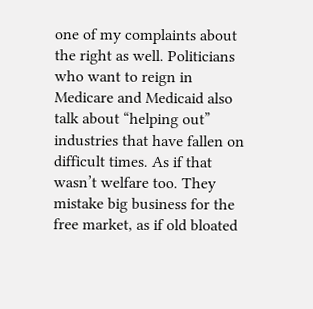one of my complaints about the right as well. Politicians who want to reign in Medicare and Medicaid also talk about “helping out” industries that have fallen on difficult times. As if that wasn’t welfare too. They mistake big business for the free market, as if old bloated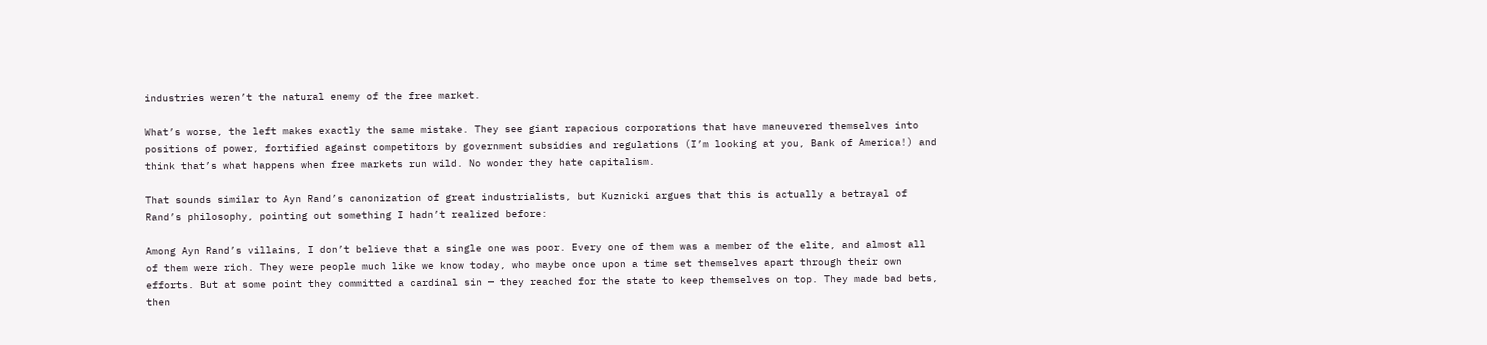industries weren’t the natural enemy of the free market.

What’s worse, the left makes exactly the same mistake. They see giant rapacious corporations that have maneuvered themselves into positions of power, fortified against competitors by government subsidies and regulations (I’m looking at you, Bank of America!) and think that’s what happens when free markets run wild. No wonder they hate capitalism.

That sounds similar to Ayn Rand’s canonization of great industrialists, but Kuznicki argues that this is actually a betrayal of Rand’s philosophy, pointing out something I hadn’t realized before:

Among Ayn Rand’s villains, I don’t believe that a single one was poor. Every one of them was a member of the elite, and almost all of them were rich. They were people much like we know today, who maybe once upon a time set themselves apart through their own efforts. But at some point they committed a cardinal sin — they reached for the state to keep themselves on top. They made bad bets, then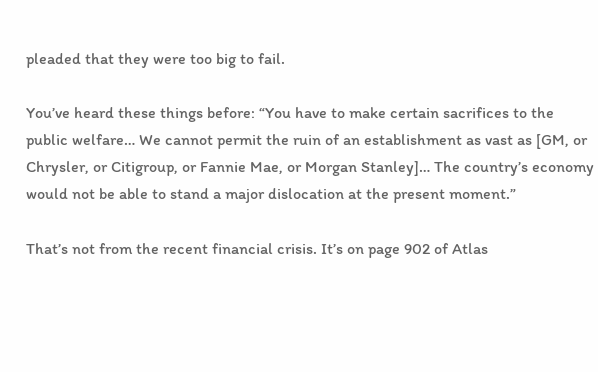pleaded that they were too big to fail.

You’ve heard these things before: “You have to make certain sacrifices to the public welfare… We cannot permit the ruin of an establishment as vast as [GM, or Chrysler, or Citigroup, or Fannie Mae, or Morgan Stanley]… The country’s economy would not be able to stand a major dislocation at the present moment.”

That’s not from the recent financial crisis. It’s on page 902 of Atlas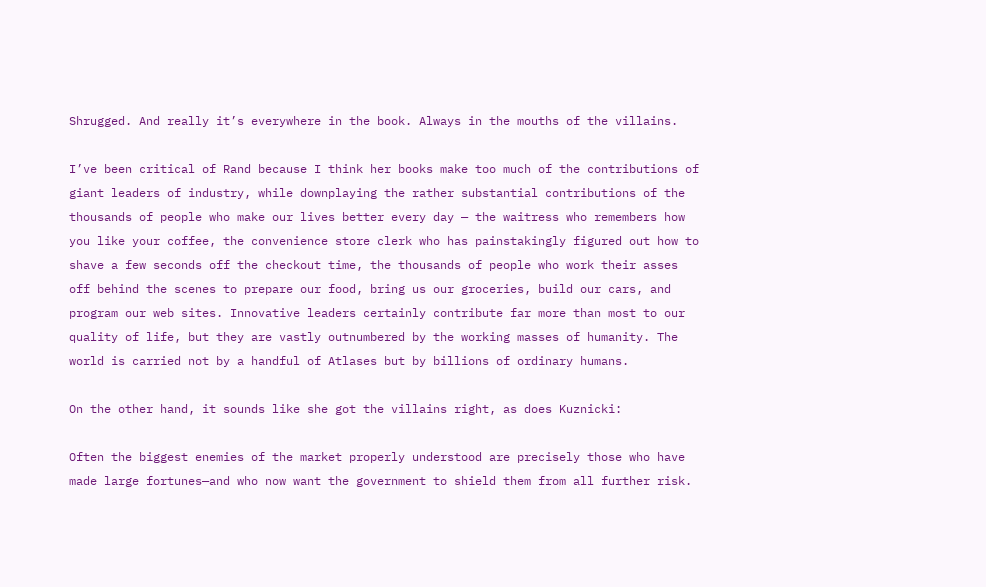Shrugged. And really it’s everywhere in the book. Always in the mouths of the villains.

I’ve been critical of Rand because I think her books make too much of the contributions of giant leaders of industry, while downplaying the rather substantial contributions of the thousands of people who make our lives better every day — the waitress who remembers how you like your coffee, the convenience store clerk who has painstakingly figured out how to shave a few seconds off the checkout time, the thousands of people who work their asses off behind the scenes to prepare our food, bring us our groceries, build our cars, and program our web sites. Innovative leaders certainly contribute far more than most to our quality of life, but they are vastly outnumbered by the working masses of humanity. The world is carried not by a handful of Atlases but by billions of ordinary humans.

On the other hand, it sounds like she got the villains right, as does Kuznicki:

Often the biggest enemies of the market properly understood are precisely those who have made large fortunes—and who now want the government to shield them from all further risk.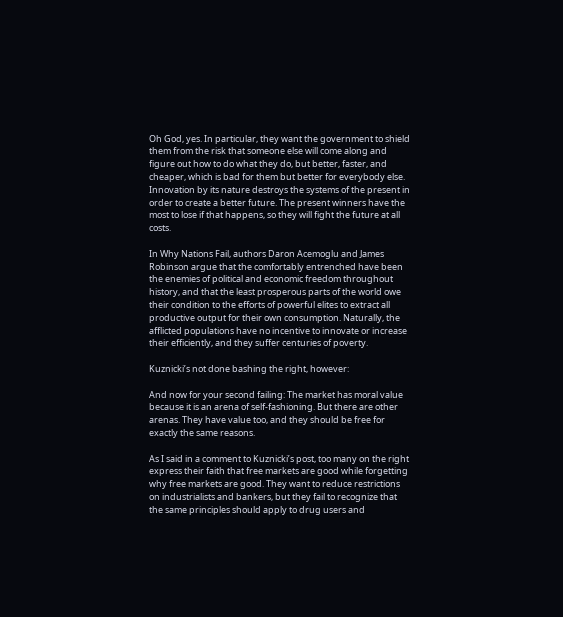Oh God, yes. In particular, they want the government to shield them from the risk that someone else will come along and figure out how to do what they do, but better, faster, and cheaper, which is bad for them but better for everybody else. Innovation by its nature destroys the systems of the present in order to create a better future. The present winners have the most to lose if that happens, so they will fight the future at all costs.

In Why Nations Fail, authors Daron Acemoglu and James Robinson argue that the comfortably entrenched have been the enemies of political and economic freedom throughout history, and that the least prosperous parts of the world owe their condition to the efforts of powerful elites to extract all productive output for their own consumption. Naturally, the afflicted populations have no incentive to innovate or increase their efficiently, and they suffer centuries of poverty.

Kuznicki’s not done bashing the right, however:

And now for your second failing: The market has moral value because it is an arena of self-fashioning. But there are other arenas. They have value too, and they should be free for exactly the same reasons.

As I said in a comment to Kuznicki’s post, too many on the right express their faith that free markets are good while forgetting why free markets are good. They want to reduce restrictions on industrialists and bankers, but they fail to recognize that the same principles should apply to drug users and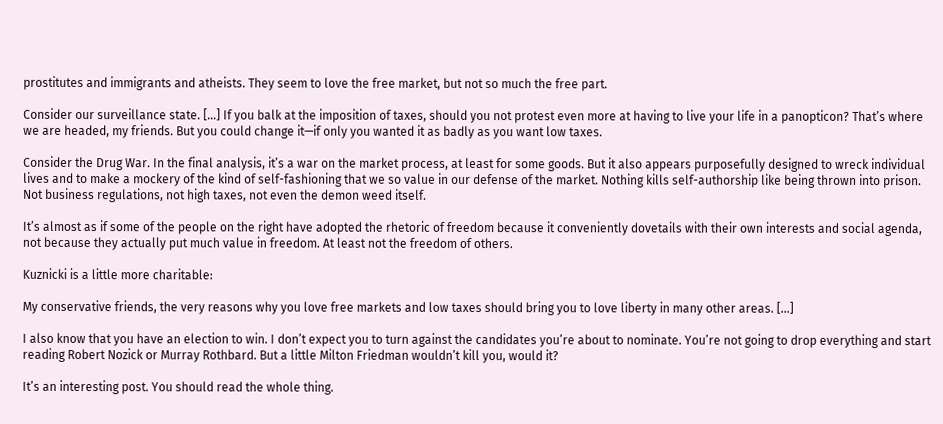prostitutes and immigrants and atheists. They seem to love the free market, but not so much the free part.

Consider our surveillance state. […] If you balk at the imposition of taxes, should you not protest even more at having to live your life in a panopticon? That’s where we are headed, my friends. But you could change it—if only you wanted it as badly as you want low taxes.

Consider the Drug War. In the final analysis, it’s a war on the market process, at least for some goods. But it also appears purposefully designed to wreck individual lives and to make a mockery of the kind of self-fashioning that we so value in our defense of the market. Nothing kills self-authorship like being thrown into prison. Not business regulations, not high taxes, not even the demon weed itself.

It’s almost as if some of the people on the right have adopted the rhetoric of freedom because it conveniently dovetails with their own interests and social agenda, not because they actually put much value in freedom. At least not the freedom of others.

Kuznicki is a little more charitable:

My conservative friends, the very reasons why you love free markets and low taxes should bring you to love liberty in many other areas. […]

I also know that you have an election to win. I don’t expect you to turn against the candidates you’re about to nominate. You’re not going to drop everything and start reading Robert Nozick or Murray Rothbard. But a little Milton Friedman wouldn’t kill you, would it?

It’s an interesting post. You should read the whole thing.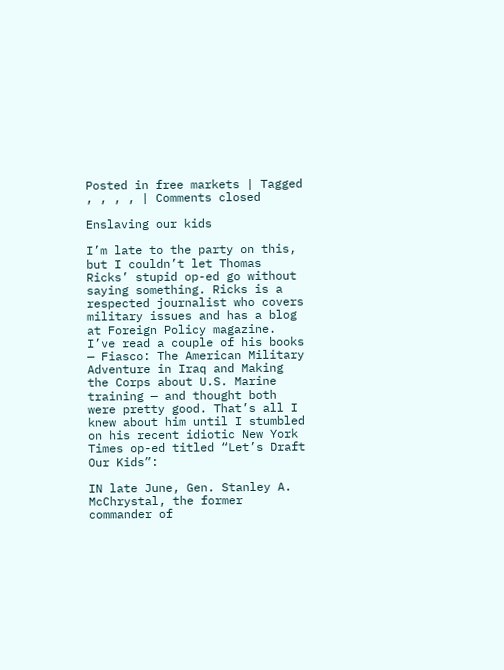Posted in free markets | Tagged , , , , | Comments closed

Enslaving our kids

I’m late to the party on this, but I couldn’t let Thomas Ricks’ stupid op-ed go without saying something. Ricks is a respected journalist who covers military issues and has a blog at Foreign Policy magazine. I’ve read a couple of his books — Fiasco: The American Military Adventure in Iraq and Making the Corps about U.S. Marine training — and thought both were pretty good. That’s all I knew about him until I stumbled on his recent idiotic New York Times op-ed titled “Let’s Draft Our Kids”:

IN late June, Gen. Stanley A. McChrystal, the former commander of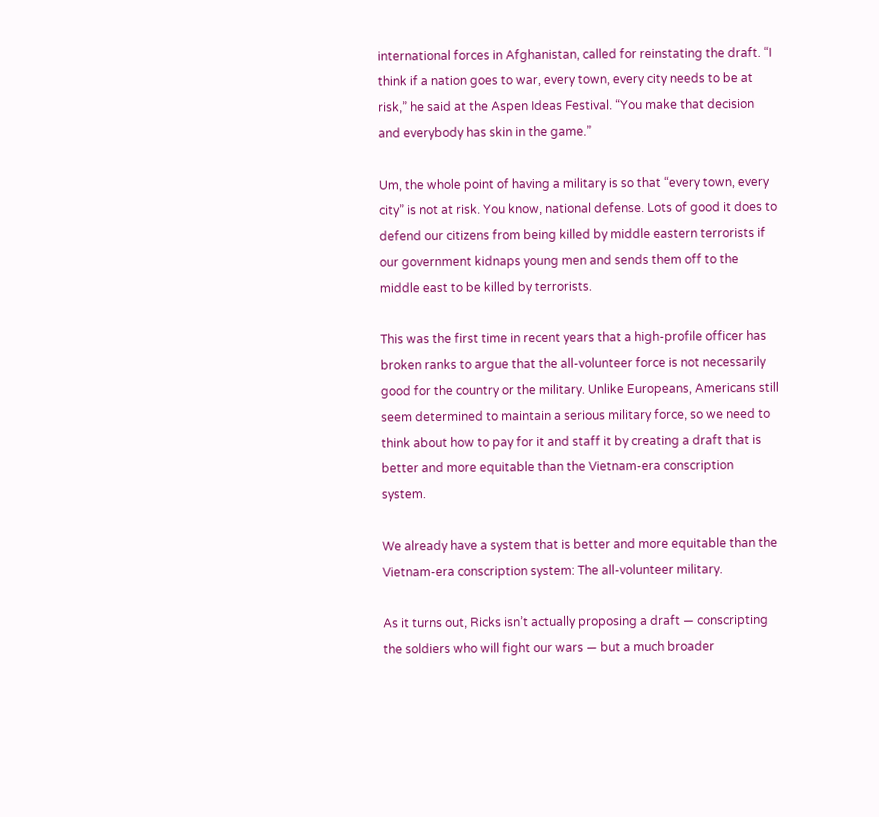international forces in Afghanistan, called for reinstating the draft. “I think if a nation goes to war, every town, every city needs to be at risk,” he said at the Aspen Ideas Festival. “You make that decision and everybody has skin in the game.”

Um, the whole point of having a military is so that “every town, every city” is not at risk. You know, national defense. Lots of good it does to defend our citizens from being killed by middle eastern terrorists if our government kidnaps young men and sends them off to the middle east to be killed by terrorists.

This was the first time in recent years that a high-profile officer has broken ranks to argue that the all-volunteer force is not necessarily good for the country or the military. Unlike Europeans, Americans still seem determined to maintain a serious military force, so we need to think about how to pay for it and staff it by creating a draft that is better and more equitable than the Vietnam-era conscription system.

We already have a system that is better and more equitable than the Vietnam-era conscription system: The all-volunteer military.

As it turns out, Ricks isn’t actually proposing a draft — conscripting the soldiers who will fight our wars — but a much broader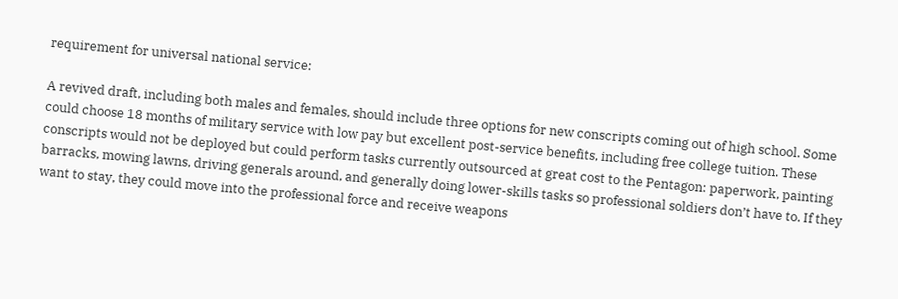requirement for universal national service:

A revived draft, including both males and females, should include three options for new conscripts coming out of high school. Some could choose 18 months of military service with low pay but excellent post-service benefits, including free college tuition. These conscripts would not be deployed but could perform tasks currently outsourced at great cost to the Pentagon: paperwork, painting barracks, mowing lawns, driving generals around, and generally doing lower-skills tasks so professional soldiers don’t have to. If they want to stay, they could move into the professional force and receive weapons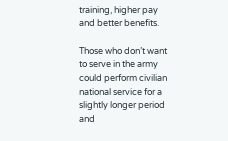training, higher pay and better benefits.

Those who don’t want to serve in the army could perform civilian national service for a slightly longer period and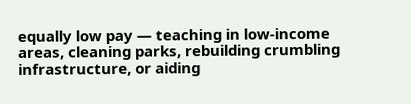equally low pay — teaching in low-income areas, cleaning parks, rebuilding crumbling infrastructure, or aiding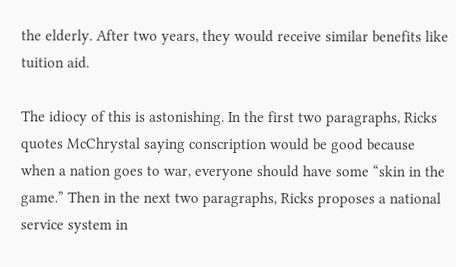the elderly. After two years, they would receive similar benefits like tuition aid.

The idiocy of this is astonishing. In the first two paragraphs, Ricks quotes McChrystal saying conscription would be good because when a nation goes to war, everyone should have some “skin in the game.” Then in the next two paragraphs, Ricks proposes a national service system in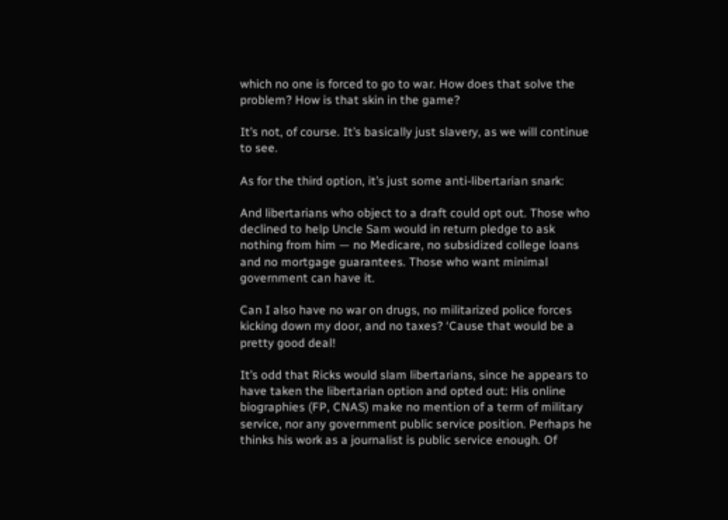which no one is forced to go to war. How does that solve the problem? How is that skin in the game?

It’s not, of course. It’s basically just slavery, as we will continue to see.

As for the third option, it’s just some anti-libertarian snark:

And libertarians who object to a draft could opt out. Those who declined to help Uncle Sam would in return pledge to ask nothing from him — no Medicare, no subsidized college loans and no mortgage guarantees. Those who want minimal government can have it.

Can I also have no war on drugs, no militarized police forces kicking down my door, and no taxes? ‘Cause that would be a pretty good deal!

It’s odd that Ricks would slam libertarians, since he appears to have taken the libertarian option and opted out: His online biographies (FP, CNAS) make no mention of a term of military service, nor any government public service position. Perhaps he thinks his work as a journalist is public service enough. Of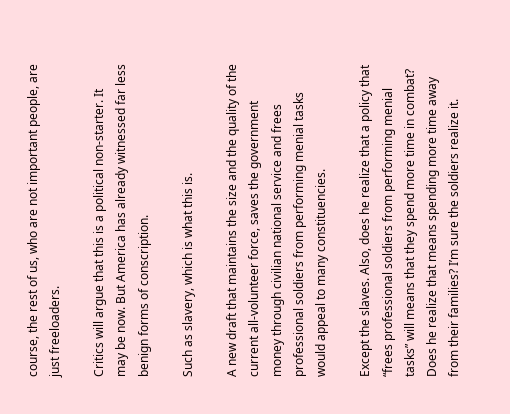course, the rest of us, who are not important people, are just freeloaders.

Critics will argue that this is a political non-starter. It may be now. But America has already witnessed far less benign forms of conscription.

Such as slavery, which is what this is.

A new draft that maintains the size and the quality of the current all-volunteer force, saves the government money through civilian national service and frees professional soldiers from performing menial tasks would appeal to many constituencies.

Except the slaves. Also, does he realize that a policy that “frees professional soldiers from performing menial tasks” will means that they spend more time in combat? Does he realize that means spending more time away from their families? I’m sure the soldiers realize it.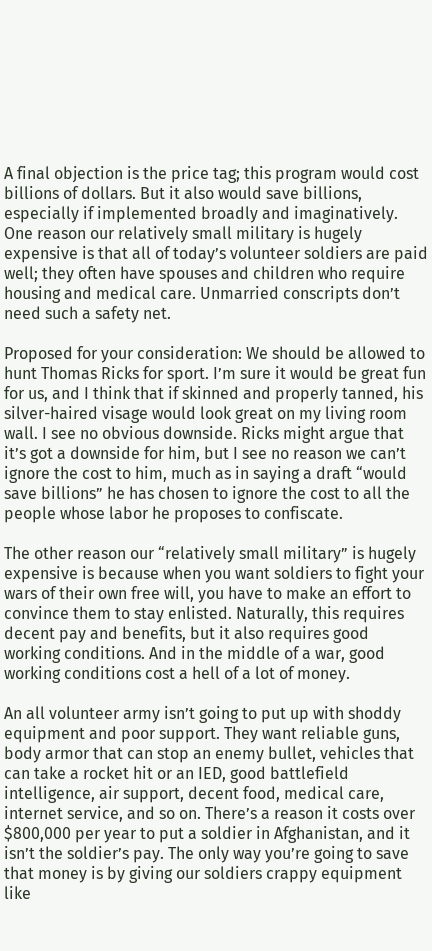A final objection is the price tag; this program would cost billions of dollars. But it also would save billions, especially if implemented broadly and imaginatively. One reason our relatively small military is hugely expensive is that all of today’s volunteer soldiers are paid well; they often have spouses and children who require housing and medical care. Unmarried conscripts don’t need such a safety net.

Proposed for your consideration: We should be allowed to hunt Thomas Ricks for sport. I’m sure it would be great fun for us, and I think that if skinned and properly tanned, his silver-haired visage would look great on my living room wall. I see no obvious downside. Ricks might argue that it’s got a downside for him, but I see no reason we can’t ignore the cost to him, much as in saying a draft “would save billions” he has chosen to ignore the cost to all the people whose labor he proposes to confiscate.

The other reason our “relatively small military” is hugely expensive is because when you want soldiers to fight your wars of their own free will, you have to make an effort to convince them to stay enlisted. Naturally, this requires decent pay and benefits, but it also requires good working conditions. And in the middle of a war, good working conditions cost a hell of a lot of money.

An all volunteer army isn’t going to put up with shoddy equipment and poor support. They want reliable guns, body armor that can stop an enemy bullet, vehicles that can take a rocket hit or an IED, good battlefield intelligence, air support, decent food, medical care, internet service, and so on. There’s a reason it costs over $800,000 per year to put a soldier in Afghanistan, and it isn’t the soldier’s pay. The only way you’re going to save that money is by giving our soldiers crappy equipment like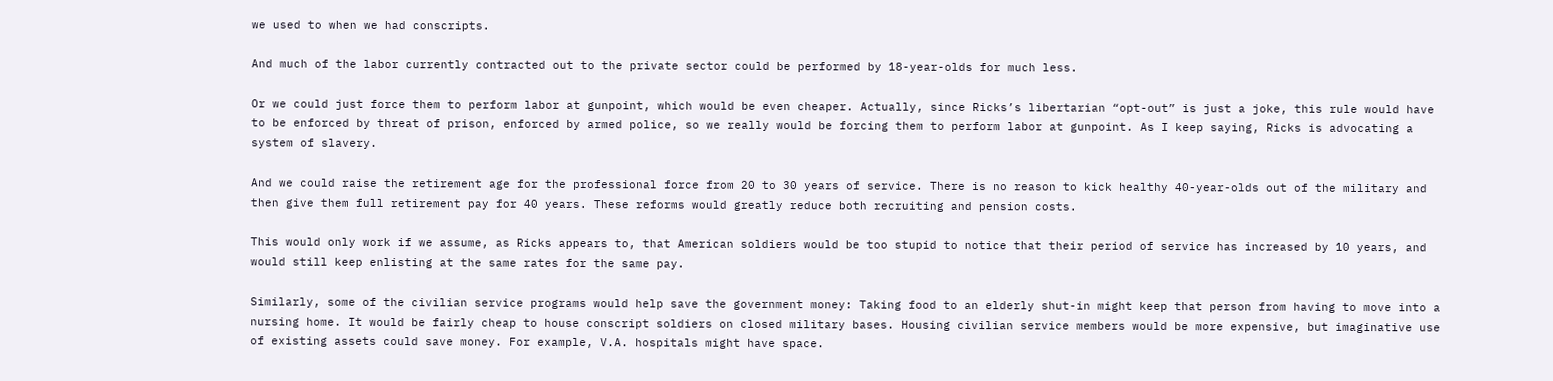we used to when we had conscripts.

And much of the labor currently contracted out to the private sector could be performed by 18-year-olds for much less.

Or we could just force them to perform labor at gunpoint, which would be even cheaper. Actually, since Ricks’s libertarian “opt-out” is just a joke, this rule would have to be enforced by threat of prison, enforced by armed police, so we really would be forcing them to perform labor at gunpoint. As I keep saying, Ricks is advocating a system of slavery.

And we could raise the retirement age for the professional force from 20 to 30 years of service. There is no reason to kick healthy 40-year-olds out of the military and then give them full retirement pay for 40 years. These reforms would greatly reduce both recruiting and pension costs.

This would only work if we assume, as Ricks appears to, that American soldiers would be too stupid to notice that their period of service has increased by 10 years, and would still keep enlisting at the same rates for the same pay.

Similarly, some of the civilian service programs would help save the government money: Taking food to an elderly shut-in might keep that person from having to move into a nursing home. It would be fairly cheap to house conscript soldiers on closed military bases. Housing civilian service members would be more expensive, but imaginative use of existing assets could save money. For example, V.A. hospitals might have space.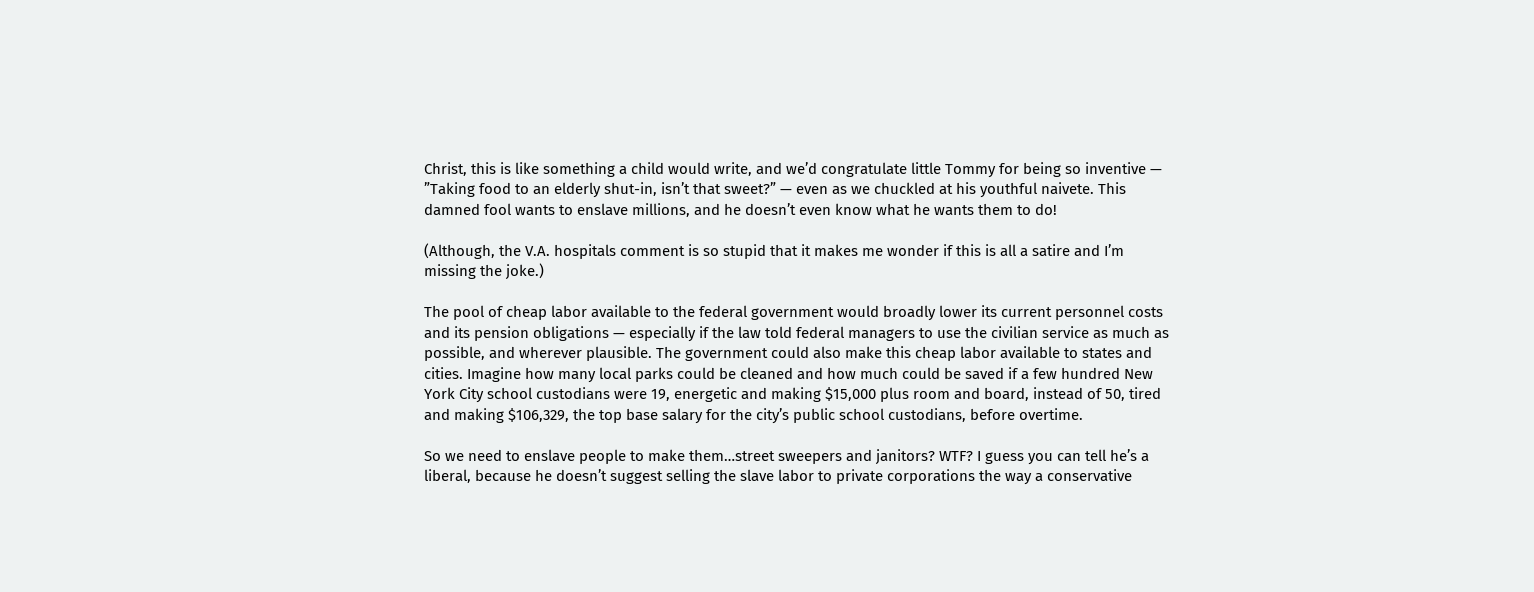Christ, this is like something a child would write, and we’d congratulate little Tommy for being so inventive — ”Taking food to an elderly shut-in, isn’t that sweet?” — even as we chuckled at his youthful naivete. This damned fool wants to enslave millions, and he doesn’t even know what he wants them to do!

(Although, the V.A. hospitals comment is so stupid that it makes me wonder if this is all a satire and I’m missing the joke.)

The pool of cheap labor available to the federal government would broadly lower its current personnel costs and its pension obligations — especially if the law told federal managers to use the civilian service as much as possible, and wherever plausible. The government could also make this cheap labor available to states and cities. Imagine how many local parks could be cleaned and how much could be saved if a few hundred New York City school custodians were 19, energetic and making $15,000 plus room and board, instead of 50, tired and making $106,329, the top base salary for the city’s public school custodians, before overtime.

So we need to enslave people to make them…street sweepers and janitors? WTF? I guess you can tell he’s a liberal, because he doesn’t suggest selling the slave labor to private corporations the way a conservative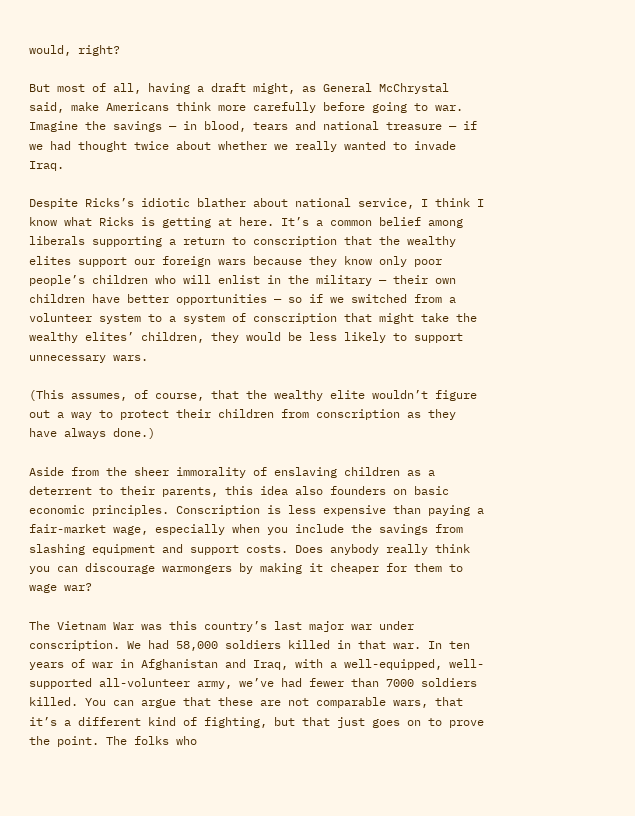would, right?

But most of all, having a draft might, as General McChrystal said, make Americans think more carefully before going to war. Imagine the savings — in blood, tears and national treasure — if we had thought twice about whether we really wanted to invade Iraq.

Despite Ricks’s idiotic blather about national service, I think I know what Ricks is getting at here. It’s a common belief among liberals supporting a return to conscription that the wealthy elites support our foreign wars because they know only poor people’s children who will enlist in the military — their own children have better opportunities — so if we switched from a volunteer system to a system of conscription that might take the wealthy elites’ children, they would be less likely to support unnecessary wars.

(This assumes, of course, that the wealthy elite wouldn’t figure out a way to protect their children from conscription as they have always done.)

Aside from the sheer immorality of enslaving children as a deterrent to their parents, this idea also founders on basic economic principles. Conscription is less expensive than paying a fair-market wage, especially when you include the savings from slashing equipment and support costs. Does anybody really think you can discourage warmongers by making it cheaper for them to wage war?

The Vietnam War was this country’s last major war under conscription. We had 58,000 soldiers killed in that war. In ten years of war in Afghanistan and Iraq, with a well-equipped, well-supported all-volunteer army, we’ve had fewer than 7000 soldiers killed. You can argue that these are not comparable wars, that it’s a different kind of fighting, but that just goes on to prove the point. The folks who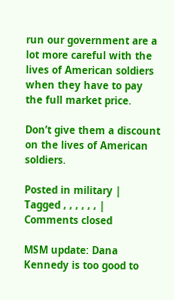run our government are a lot more careful with the lives of American soldiers when they have to pay the full market price.

Don’t give them a discount on the lives of American soldiers.

Posted in military | Tagged , , , , , , | Comments closed

MSM update: Dana Kennedy is too good to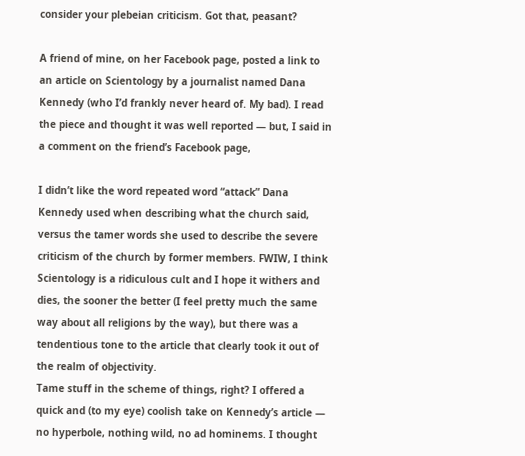consider your plebeian criticism. Got that, peasant?

A friend of mine, on her Facebook page, posted a link to an article on Scientology by a journalist named Dana Kennedy (who I’d frankly never heard of. My bad). I read the piece and thought it was well reported — but, I said in a comment on the friend’s Facebook page,

I didn’t like the word repeated word “attack” Dana Kennedy used when describing what the church said, versus the tamer words she used to describe the severe criticism of the church by former members. FWIW, I think Scientology is a ridiculous cult and I hope it withers and dies, the sooner the better (I feel pretty much the same way about all religions by the way), but there was a tendentious tone to the article that clearly took it out of the realm of objectivity.
Tame stuff in the scheme of things, right? I offered a quick and (to my eye) coolish take on Kennedy’s article — no hyperbole, nothing wild, no ad hominems. I thought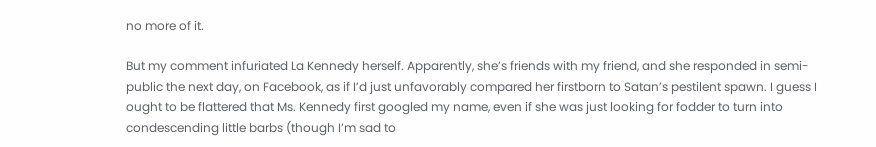no more of it.

But my comment infuriated La Kennedy herself. Apparently, she’s friends with my friend, and she responded in semi-public the next day, on Facebook, as if I’d just unfavorably compared her firstborn to Satan’s pestilent spawn. I guess I ought to be flattered that Ms. Kennedy first googled my name, even if she was just looking for fodder to turn into condescending little barbs (though I’m sad to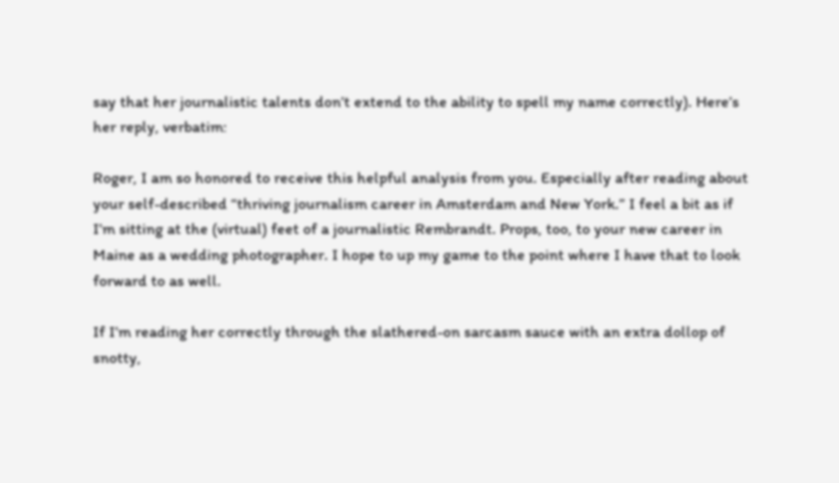say that her journalistic talents don’t extend to the ability to spell my name correctly). Here’s her reply, verbatim:

Roger, I am so honored to receive this helpful analysis from you. Especially after reading about your self-described “thriving journalism career in Amsterdam and New York.” I feel a bit as if I’m sitting at the (virtual) feet of a journalistic Rembrandt. Props, too, to your new career in Maine as a wedding photographer. I hope to up my game to the point where I have that to look forward to as well.

If I’m reading her correctly through the slathered-on sarcasm sauce with an extra dollop of snotty,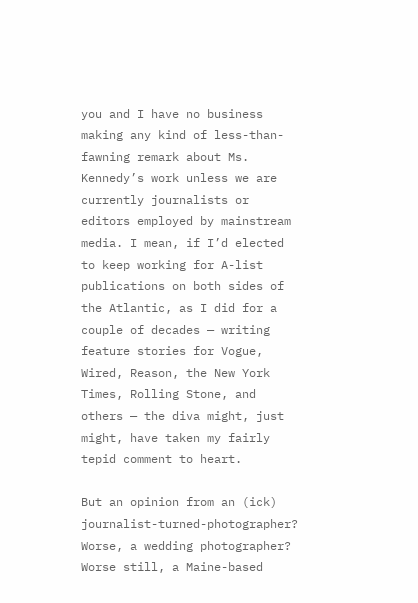you and I have no business making any kind of less-than-fawning remark about Ms. Kennedy’s work unless we are currently journalists or editors employed by mainstream media. I mean, if I’d elected to keep working for A-list publications on both sides of the Atlantic, as I did for a couple of decades — writing feature stories for Vogue, Wired, Reason, the New York Times, Rolling Stone, and others — the diva might, just might, have taken my fairly tepid comment to heart.

But an opinion from an (ick) journalist-turned-photographer? Worse, a wedding photographer? Worse still, a Maine-based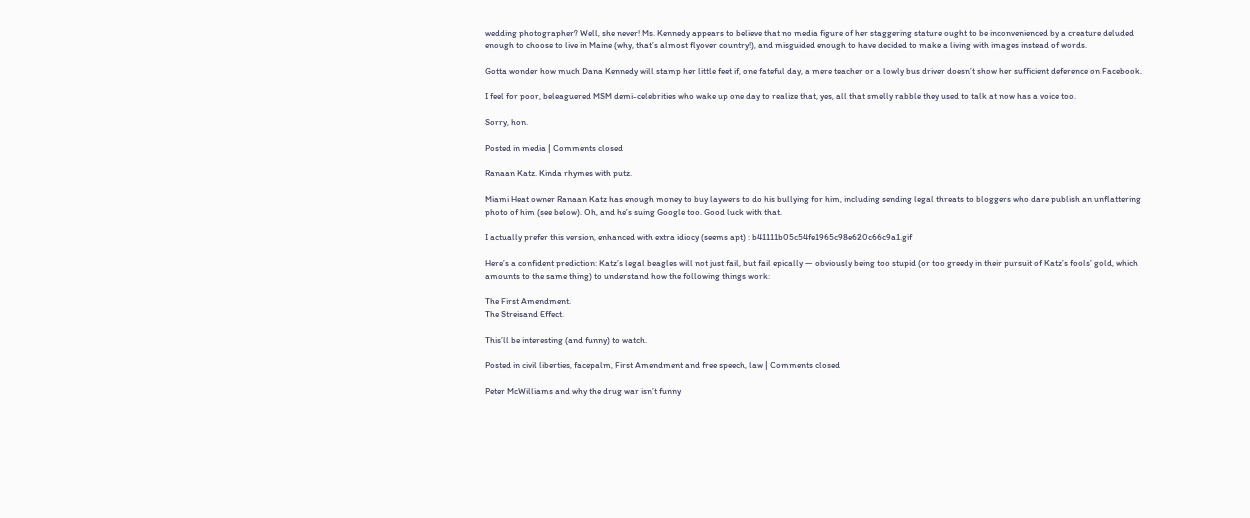wedding photographer? Well, she never! Ms. Kennedy appears to believe that no media figure of her staggering stature ought to be inconvenienced by a creature deluded enough to choose to live in Maine (why, that’s almost flyover country!), and misguided enough to have decided to make a living with images instead of words.

Gotta wonder how much Dana Kennedy will stamp her little feet if, one fateful day, a mere teacher or a lowly bus driver doesn’t show her sufficient deference on Facebook.

I feel for poor, beleaguered MSM demi-celebrities who wake up one day to realize that, yes, all that smelly rabble they used to talk at now has a voice too.

Sorry, hon.

Posted in media | Comments closed

Ranaan Katz. Kinda rhymes with putz.

Miami Heat owner Ranaan Katz has enough money to buy laywers to do his bullying for him, including sending legal threats to bloggers who dare publish an unflattering photo of him (see below). Oh, and he’s suing Google too. Good luck with that.

I actually prefer this version, enhanced with extra idiocy (seems apt) : b41111b05c54fe1965c98e620c66c9a1.gif

Here’s a confident prediction: Katz’s legal beagles will not just fail, but fail epically — obviously being too stupid (or too greedy in their pursuit of Katz’s fools’ gold, which amounts to the same thing) to understand how the following things work:

The First Amendment.
The Streisand Effect.

This’ll be interesting (and funny) to watch.

Posted in civil liberties, facepalm, First Amendment and free speech, law | Comments closed

Peter McWilliams and why the drug war isn’t funny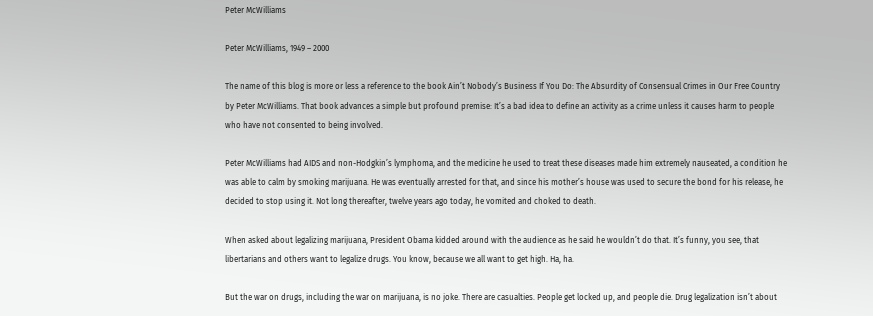Peter McWilliams

Peter McWilliams, 1949 – 2000

The name of this blog is more or less a reference to the book Ain’t Nobody’s Business If You Do: The Absurdity of Consensual Crimes in Our Free Country by Peter McWilliams. That book advances a simple but profound premise: It’s a bad idea to define an activity as a crime unless it causes harm to people who have not consented to being involved.

Peter McWilliams had AIDS and non-Hodgkin’s lymphoma, and the medicine he used to treat these diseases made him extremely nauseated, a condition he was able to calm by smoking marijuana. He was eventually arrested for that, and since his mother’s house was used to secure the bond for his release, he decided to stop using it. Not long thereafter, twelve years ago today, he vomited and choked to death.

When asked about legalizing marijuana, President Obama kidded around with the audience as he said he wouldn’t do that. It’s funny, you see, that libertarians and others want to legalize drugs. You know, because we all want to get high. Ha, ha.

But the war on drugs, including the war on marijuana, is no joke. There are casualties. People get locked up, and people die. Drug legalization isn’t about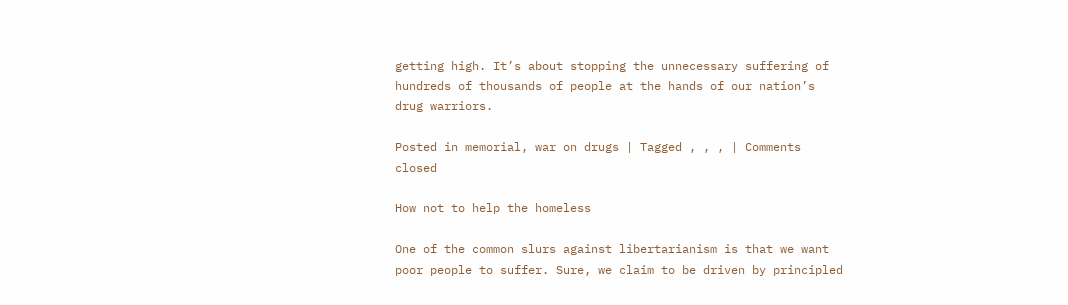getting high. It’s about stopping the unnecessary suffering of hundreds of thousands of people at the hands of our nation’s drug warriors.

Posted in memorial, war on drugs | Tagged , , , | Comments closed

How not to help the homeless

One of the common slurs against libertarianism is that we want poor people to suffer. Sure, we claim to be driven by principled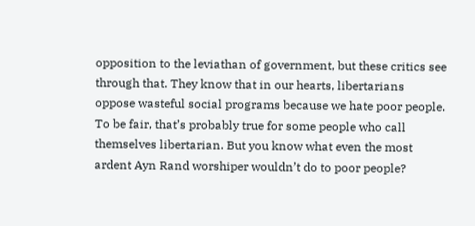opposition to the leviathan of government, but these critics see through that. They know that in our hearts, libertarians oppose wasteful social programs because we hate poor people. To be fair, that’s probably true for some people who call themselves libertarian. But you know what even the most ardent Ayn Rand worshiper wouldn’t do to poor people?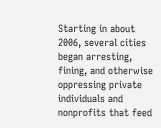Starting in about 2006, several cities began arresting, fining, and otherwise oppressing private individuals and nonprofits that feed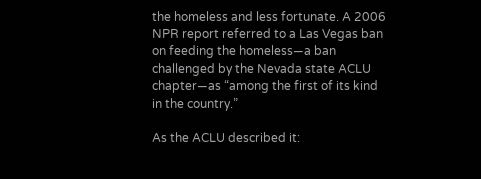the homeless and less fortunate. A 2006 NPR report referred to a Las Vegas ban on feeding the homeless—a ban challenged by the Nevada state ACLU chapter—as “among the first of its kind in the country.”

As the ACLU described it: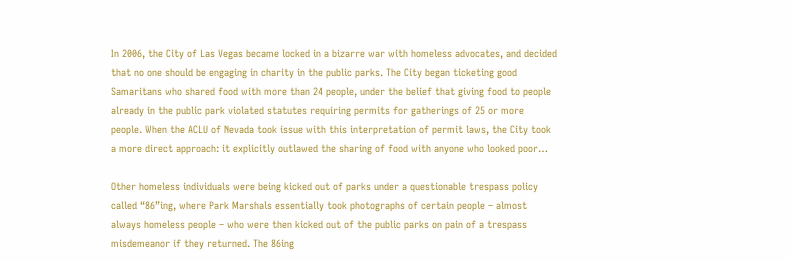In 2006, the City of Las Vegas became locked in a bizarre war with homeless advocates, and decided that no one should be engaging in charity in the public parks. The City began ticketing good Samaritans who shared food with more than 24 people, under the belief that giving food to people already in the public park violated statutes requiring permits for gatherings of 25 or more people. When the ACLU of Nevada took issue with this interpretation of permit laws, the City took a more direct approach: it explicitly outlawed the sharing of food with anyone who looked poor…

Other homeless individuals were being kicked out of parks under a questionable trespass policy called “86”ing, where Park Marshals essentially took photographs of certain people – almost always homeless people – who were then kicked out of the public parks on pain of a trespass misdemeanor if they returned. The 86ing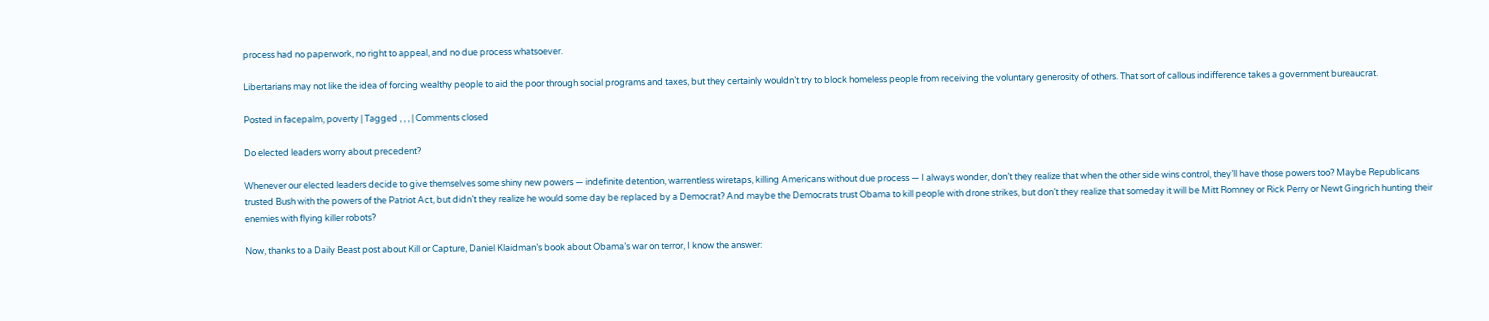process had no paperwork, no right to appeal, and no due process whatsoever.

Libertarians may not like the idea of forcing wealthy people to aid the poor through social programs and taxes, but they certainly wouldn’t try to block homeless people from receiving the voluntary generosity of others. That sort of callous indifference takes a government bureaucrat.

Posted in facepalm, poverty | Tagged , , , | Comments closed

Do elected leaders worry about precedent?

Whenever our elected leaders decide to give themselves some shiny new powers — indefinite detention, warrentless wiretaps, killing Americans without due process — I always wonder, don’t they realize that when the other side wins control, they’ll have those powers too? Maybe Republicans trusted Bush with the powers of the Patriot Act, but didn’t they realize he would some day be replaced by a Democrat? And maybe the Democrats trust Obama to kill people with drone strikes, but don’t they realize that someday it will be Mitt Romney or Rick Perry or Newt Gingrich hunting their enemies with flying killer robots?

Now, thanks to a Daily Beast post about Kill or Capture, Daniel Klaidman’s book about Obama’s war on terror, I know the answer: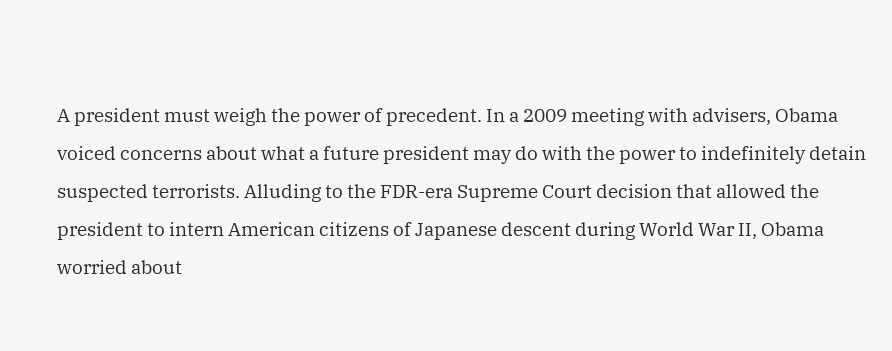A president must weigh the power of precedent. In a 2009 meeting with advisers, Obama voiced concerns about what a future president may do with the power to indefinitely detain suspected terrorists. Alluding to the FDR-era Supreme Court decision that allowed the president to intern American citizens of Japanese descent during World War II, Obama worried about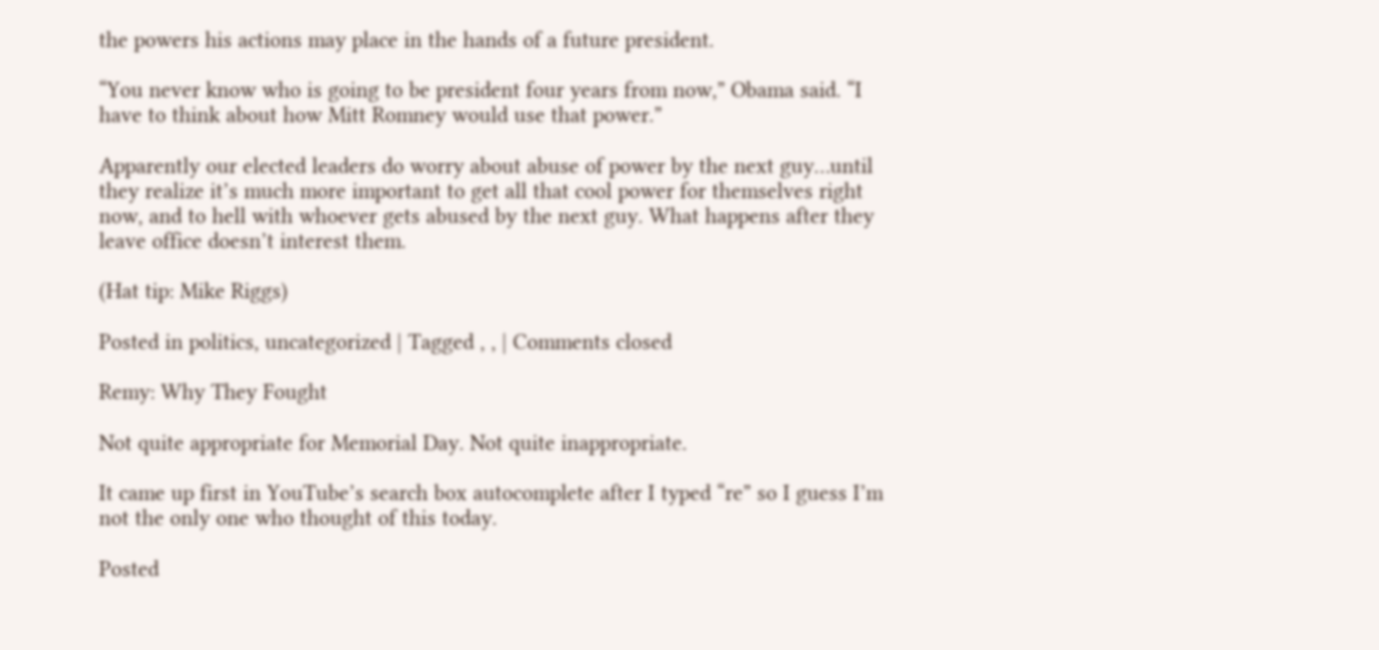the powers his actions may place in the hands of a future president.

“You never know who is going to be president four years from now,” Obama said. “I have to think about how Mitt Romney would use that power.”

Apparently our elected leaders do worry about abuse of power by the next guy…until they realize it’s much more important to get all that cool power for themselves right now, and to hell with whoever gets abused by the next guy. What happens after they leave office doesn’t interest them.

(Hat tip: Mike Riggs)

Posted in politics, uncategorized | Tagged , , | Comments closed

Remy: Why They Fought

Not quite appropriate for Memorial Day. Not quite inappropriate.

It came up first in YouTube’s search box autocomplete after I typed “re” so I guess I’m not the only one who thought of this today.

Posted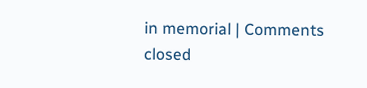in memorial | Comments closed